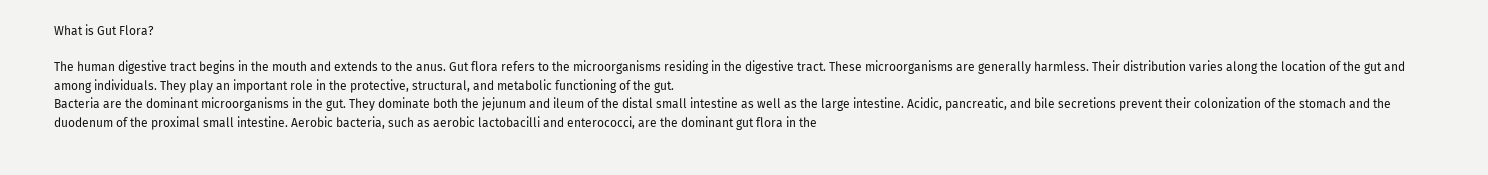What is Gut Flora?

The human digestive tract begins in the mouth and extends to the anus. Gut flora refers to the microorganisms residing in the digestive tract. These microorganisms are generally harmless. Their distribution varies along the location of the gut and among individuals. They play an important role in the protective, structural, and metabolic functioning of the gut.
Bacteria are the dominant microorganisms in the gut. They dominate both the jejunum and ileum of the distal small intestine as well as the large intestine. Acidic, pancreatic, and bile secretions prevent their colonization of the stomach and the duodenum of the proximal small intestine. Aerobic bacteria, such as aerobic lactobacilli and enterococci, are the dominant gut flora in the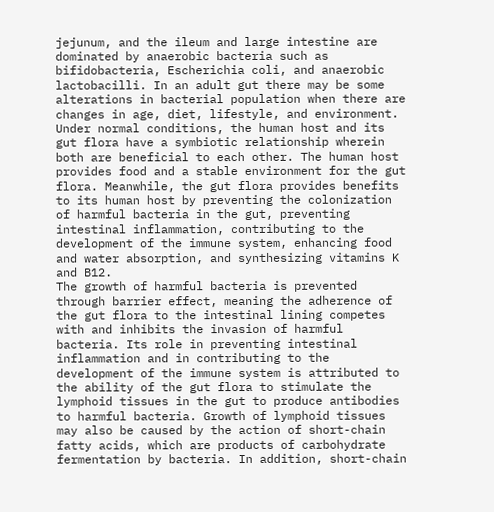jejunum, and the ileum and large intestine are dominated by anaerobic bacteria such as bifidobacteria, Escherichia coli, and anaerobic lactobacilli. In an adult gut there may be some alterations in bacterial population when there are changes in age, diet, lifestyle, and environment.
Under normal conditions, the human host and its gut flora have a symbiotic relationship wherein both are beneficial to each other. The human host provides food and a stable environment for the gut flora. Meanwhile, the gut flora provides benefits to its human host by preventing the colonization of harmful bacteria in the gut, preventing intestinal inflammation, contributing to the development of the immune system, enhancing food and water absorption, and synthesizing vitamins K and B12.
The growth of harmful bacteria is prevented through barrier effect, meaning the adherence of the gut flora to the intestinal lining competes with and inhibits the invasion of harmful bacteria. Its role in preventing intestinal inflammation and in contributing to the development of the immune system is attributed to the ability of the gut flora to stimulate the lymphoid tissues in the gut to produce antibodies to harmful bacteria. Growth of lymphoid tissues may also be caused by the action of short-chain fatty acids, which are products of carbohydrate fermentation by bacteria. In addition, short-chain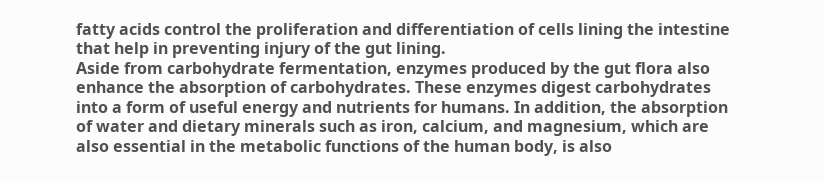fatty acids control the proliferation and differentiation of cells lining the intestine that help in preventing injury of the gut lining.
Aside from carbohydrate fermentation, enzymes produced by the gut flora also enhance the absorption of carbohydrates. These enzymes digest carbohydrates into a form of useful energy and nutrients for humans. In addition, the absorption of water and dietary minerals such as iron, calcium, and magnesium, which are also essential in the metabolic functions of the human body, is also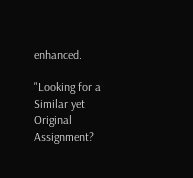enhanced.

"Looking for a Similar yet Original Assignment?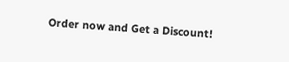Order now and Get a Discount!